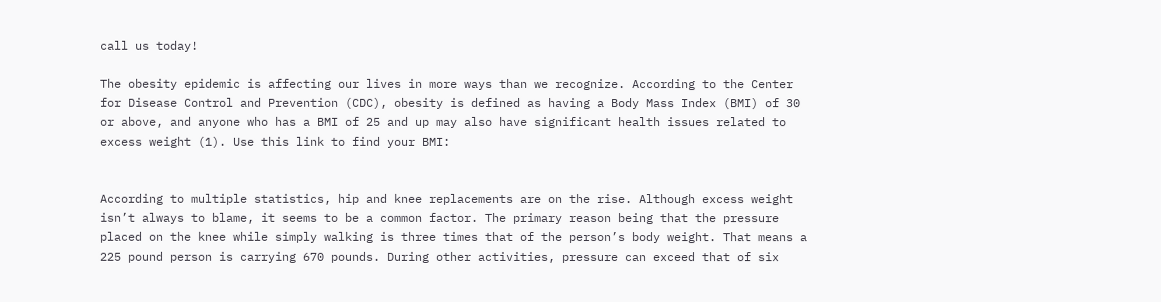call us today!

The obesity epidemic is affecting our lives in more ways than we recognize. According to the Center for Disease Control and Prevention (CDC), obesity is defined as having a Body Mass Index (BMI) of 30 or above, and anyone who has a BMI of 25 and up may also have significant health issues related to excess weight (1). Use this link to find your BMI:


According to multiple statistics, hip and knee replacements are on the rise. Although excess weight isn’t always to blame, it seems to be a common factor. The primary reason being that the pressure placed on the knee while simply walking is three times that of the person’s body weight. That means a 225 pound person is carrying 670 pounds. During other activities, pressure can exceed that of six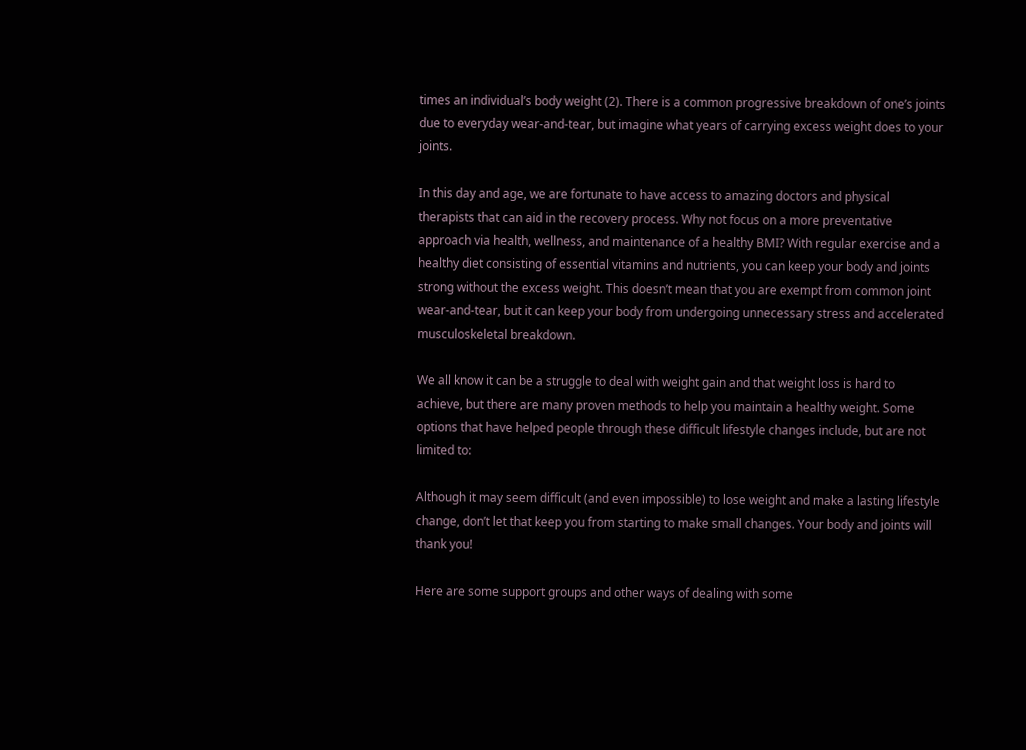times an individual’s body weight (2). There is a common progressive breakdown of one’s joints due to everyday wear-and-tear, but imagine what years of carrying excess weight does to your joints.

In this day and age, we are fortunate to have access to amazing doctors and physical therapists that can aid in the recovery process. Why not focus on a more preventative approach via health, wellness, and maintenance of a healthy BMI? With regular exercise and a healthy diet consisting of essential vitamins and nutrients, you can keep your body and joints strong without the excess weight. This doesn’t mean that you are exempt from common joint wear-and-tear, but it can keep your body from undergoing unnecessary stress and accelerated musculoskeletal breakdown.

We all know it can be a struggle to deal with weight gain and that weight loss is hard to achieve, but there are many proven methods to help you maintain a healthy weight. Some options that have helped people through these difficult lifestyle changes include, but are not limited to:

Although it may seem difficult (and even impossible) to lose weight and make a lasting lifestyle change, don’t let that keep you from starting to make small changes. Your body and joints will thank you!

Here are some support groups and other ways of dealing with some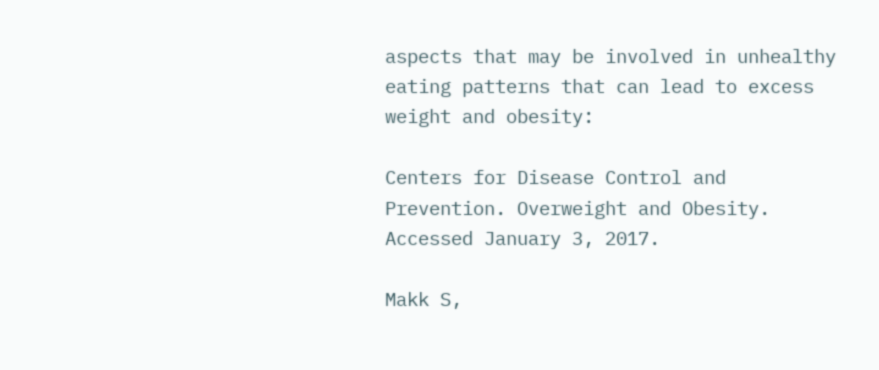aspects that may be involved in unhealthy eating patterns that can lead to excess weight and obesity:

Centers for Disease Control and Prevention. Overweight and Obesity. Accessed January 3, 2017.

Makk S,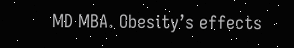MD MBA. Obesity’s effects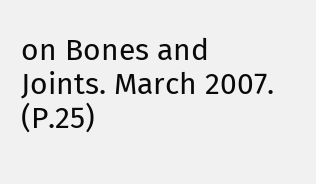on Bones and Joints. March 2007. (P.25)